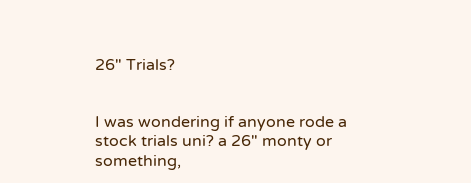26" Trials?


I was wondering if anyone rode a stock trials uni? a 26" monty or something,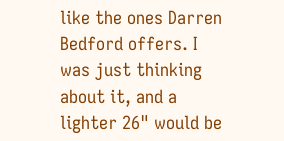like the ones Darren Bedford offers. I was just thinking about it, and a lighter 26" would be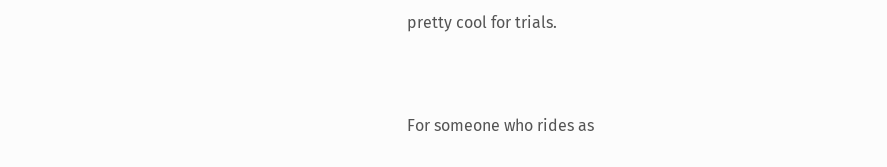pretty cool for trials.


For someone who rides as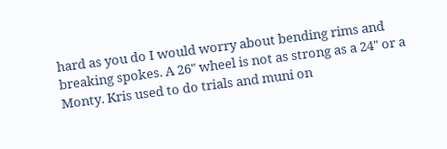hard as you do I would worry about bending rims and breaking spokes. A 26" wheel is not as strong as a 24" or a Monty. Kris used to do trials and muni on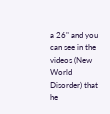a 26" and you can see in the videos (New World Disorder) that he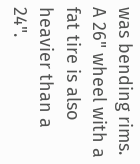was bending rims. A 26" wheel with a fat tire is also heavier than a 24".